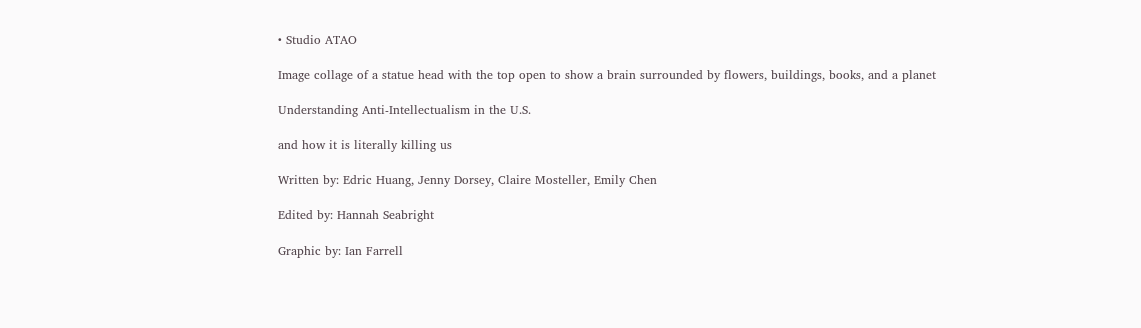• Studio ATAO

Image collage of a statue head with the top open to show a brain surrounded by flowers, buildings, books, and a planet

Understanding Anti-Intellectualism in the U.S.

and how it is literally killing us

Written by: Edric Huang, Jenny Dorsey, Claire Mosteller, Emily Chen

Edited by: Hannah Seabright

Graphic by: Ian Farrell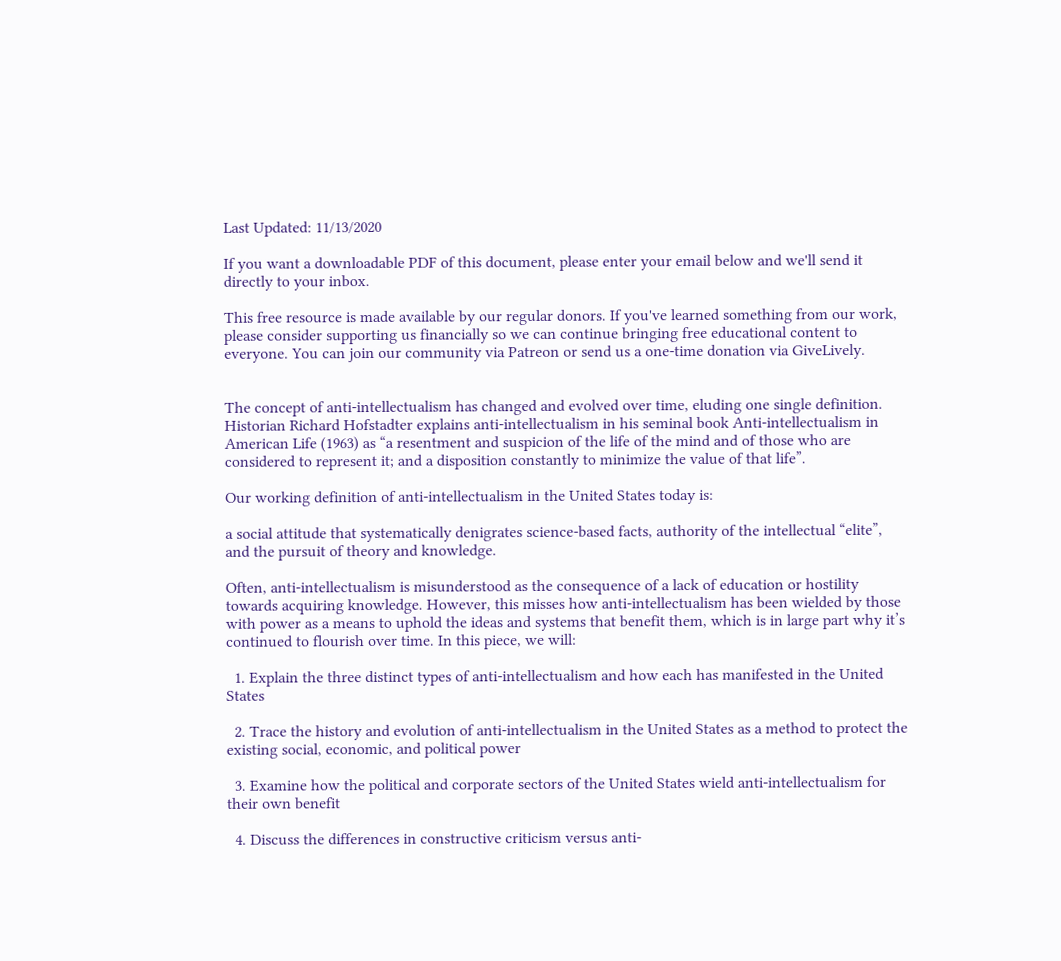Last Updated: 11/13/2020

If you want a downloadable PDF of this document, please enter your email below and we'll send it directly to your inbox.

This free resource is made available by our regular donors. If you've learned something from our work, please consider supporting us financially so we can continue bringing free educational content to everyone. You can join our community via Patreon or send us a one-time donation via GiveLively.


The concept of anti-intellectualism has changed and evolved over time, eluding one single definition. Historian Richard Hofstadter explains anti-intellectualism in his seminal book Anti-intellectualism in American Life (1963) as “a resentment and suspicion of the life of the mind and of those who are considered to represent it; and a disposition constantly to minimize the value of that life”.

Our working definition of anti-intellectualism in the United States today is:

a social attitude that systematically denigrates science-based facts, authority of the intellectual “elite”, and the pursuit of theory and knowledge.

Often, anti-intellectualism is misunderstood as the consequence of a lack of education or hostility towards acquiring knowledge. However, this misses how anti-intellectualism has been wielded by those with power as a means to uphold the ideas and systems that benefit them, which is in large part why it’s continued to flourish over time. In this piece, we will:

  1. Explain the three distinct types of anti-intellectualism and how each has manifested in the United States

  2. Trace the history and evolution of anti-intellectualism in the United States as a method to protect the existing social, economic, and political power

  3. Examine how the political and corporate sectors of the United States wield anti-intellectualism for their own benefit

  4. Discuss the differences in constructive criticism versus anti-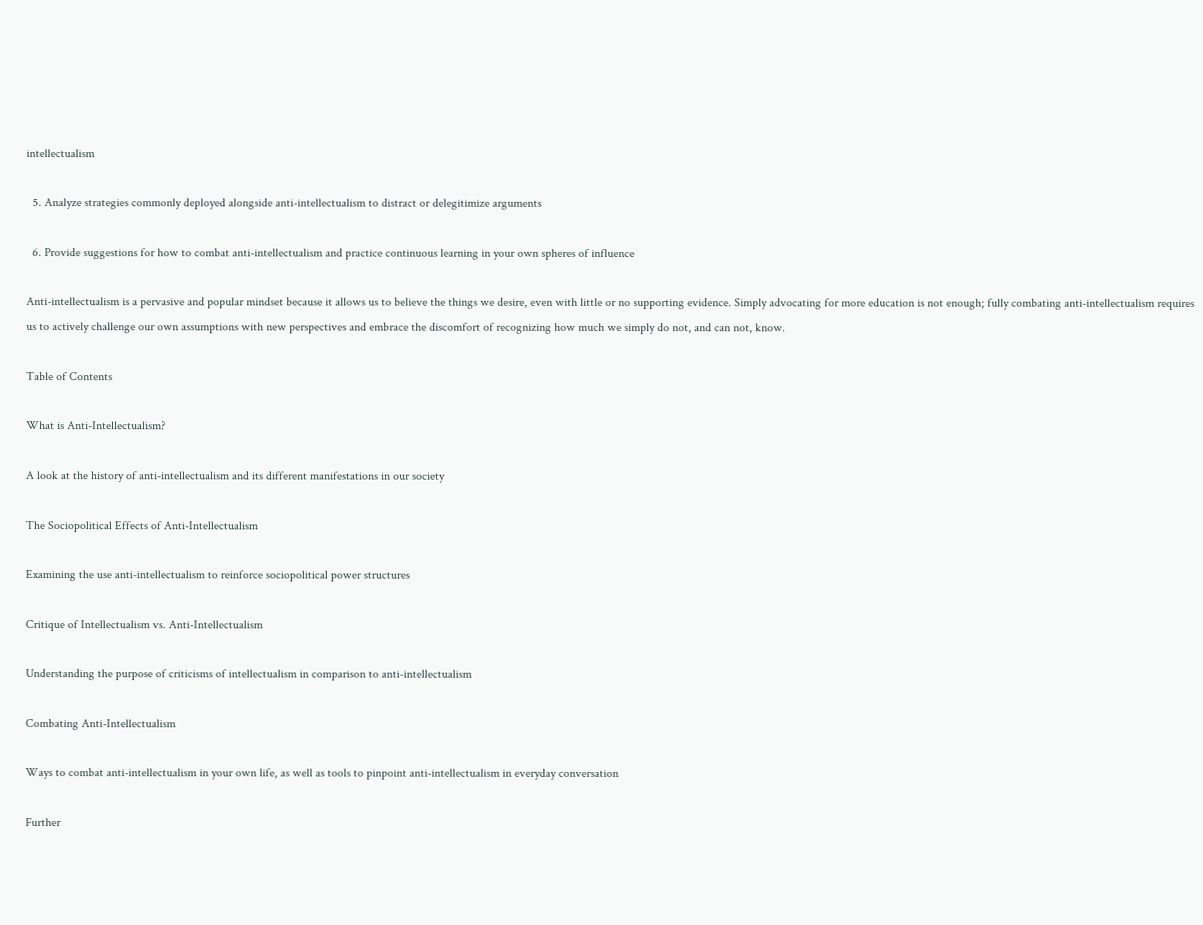intellectualism

  5. Analyze strategies commonly deployed alongside anti-intellectualism to distract or delegitimize arguments

  6. Provide suggestions for how to combat anti-intellectualism and practice continuous learning in your own spheres of influence

Anti-intellectualism is a pervasive and popular mindset because it allows us to believe the things we desire, even with little or no supporting evidence. Simply advocating for more education is not enough; fully combating anti-intellectualism requires us to actively challenge our own assumptions with new perspectives and embrace the discomfort of recognizing how much we simply do not, and can not, know.

Table of Contents

What is Anti-Intellectualism?

A look at the history of anti-intellectualism and its different manifestations in our society

The Sociopolitical Effects of Anti-Intellectualism

Examining the use anti-intellectualism to reinforce sociopolitical power structures

Critique of Intellectualism vs. Anti-Intellectualism

Understanding the purpose of criticisms of intellectualism in comparison to anti-intellectualism

Combating Anti-Intellectualism

Ways to combat anti-intellectualism in your own life, as well as tools to pinpoint anti-intellectualism in everyday conversation

Further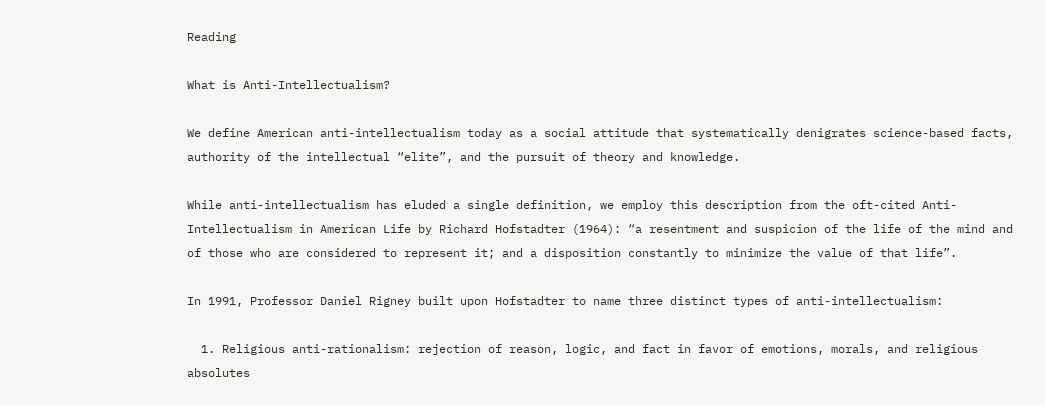Reading

What is Anti-Intellectualism?

We define American anti-intellectualism today as a social attitude that systematically denigrates science-based facts, authority of the intellectual “elite”, and the pursuit of theory and knowledge.

While anti-intellectualism has eluded a single definition, we employ this description from the oft-cited Anti-Intellectualism in American Life by Richard Hofstadter (1964): “a resentment and suspicion of the life of the mind and of those who are considered to represent it; and a disposition constantly to minimize the value of that life”.

In 1991, Professor Daniel Rigney built upon Hofstadter to name three distinct types of anti-intellectualism:

  1. Religious anti-rationalism: rejection of reason, logic, and fact in favor of emotions, morals, and religious absolutes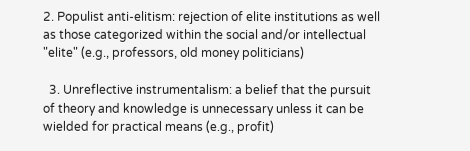2. Populist anti-elitism: rejection of elite institutions as well as those categorized within the social and/or intellectual "elite" (e.g., professors, old money politicians)

  3. Unreflective instrumentalism: a belief that the pursuit of theory and knowledge is unnecessary unless it can be wielded for practical means (e.g., profit)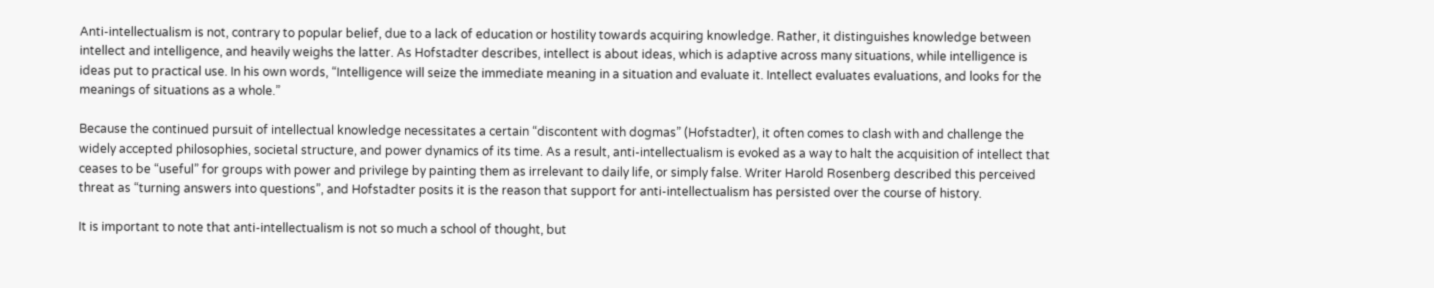Anti-intellectualism is not, contrary to popular belief, due to a lack of education or hostility towards acquiring knowledge. Rather, it distinguishes knowledge between intellect and intelligence, and heavily weighs the latter. As Hofstadter describes, intellect is about ideas, which is adaptive across many situations, while intelligence is ideas put to practical use. In his own words, “Intelligence will seize the immediate meaning in a situation and evaluate it. Intellect evaluates evaluations, and looks for the meanings of situations as a whole.”

Because the continued pursuit of intellectual knowledge necessitates a certain “discontent with dogmas” (Hofstadter), it often comes to clash with and challenge the widely accepted philosophies, societal structure, and power dynamics of its time. As a result, anti-intellectualism is evoked as a way to halt the acquisition of intellect that ceases to be “useful” for groups with power and privilege by painting them as irrelevant to daily life, or simply false. Writer Harold Rosenberg described this perceived threat as “turning answers into questions”, and Hofstadter posits it is the reason that support for anti-intellectualism has persisted over the course of history.

It is important to note that anti-intellectualism is not so much a school of thought, but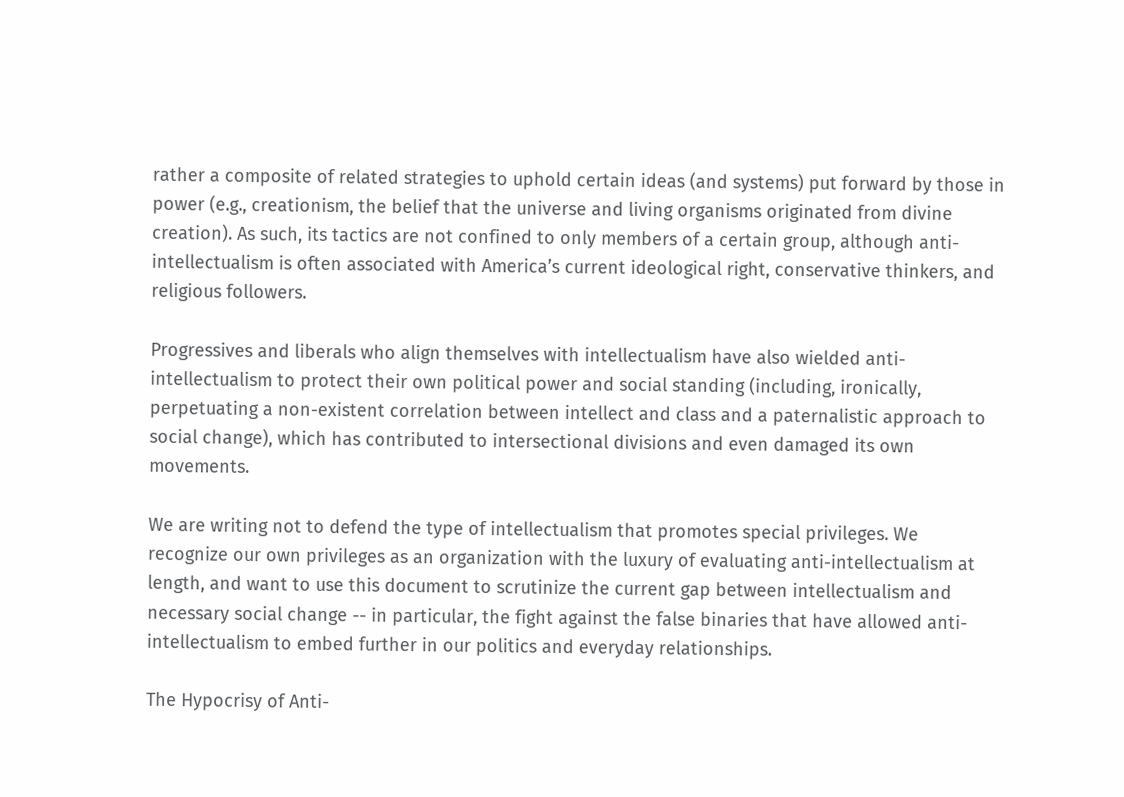rather a composite of related strategies to uphold certain ideas (and systems) put forward by those in power (e.g., creationism, the belief that the universe and living organisms originated from divine creation). As such, its tactics are not confined to only members of a certain group, although anti-intellectualism is often associated with America’s current ideological right, conservative thinkers, and religious followers.

Progressives and liberals who align themselves with intellectualism have also wielded anti-intellectualism to protect their own political power and social standing (including, ironically, perpetuating a non-existent correlation between intellect and class and a paternalistic approach to social change), which has contributed to intersectional divisions and even damaged its own movements.

We are writing not to defend the type of intellectualism that promotes special privileges. We recognize our own privileges as an organization with the luxury of evaluating anti-intellectualism at length, and want to use this document to scrutinize the current gap between intellectualism and necessary social change -- in particular, the fight against the false binaries that have allowed anti-intellectualism to embed further in our politics and everyday relationships.

The Hypocrisy of Anti-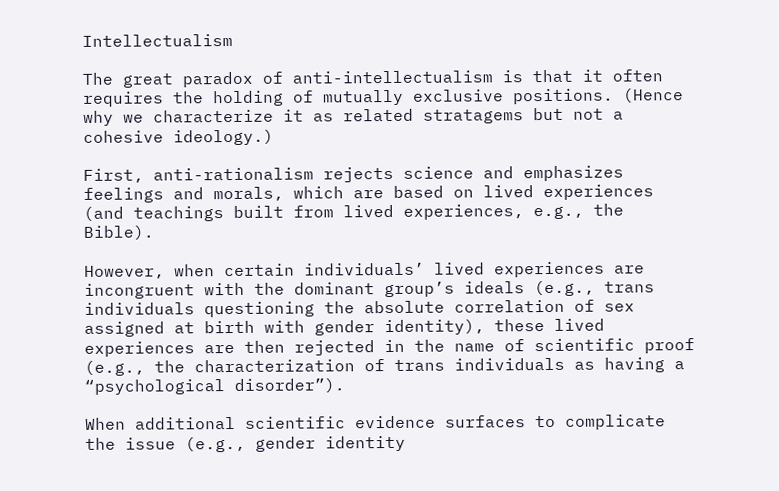Intellectualism

The great paradox of anti-intellectualism is that it often requires the holding of mutually exclusive positions. (Hence why we characterize it as related stratagems but not a cohesive ideology.)

First, anti-rationalism rejects science and emphasizes feelings and morals, which are based on lived experiences (and teachings built from lived experiences, e.g., the Bible).

However, when certain individuals’ lived experiences are incongruent with the dominant group’s ideals (e.g., trans individuals questioning the absolute correlation of sex assigned at birth with gender identity), these lived experiences are then rejected in the name of scientific proof (e.g., the characterization of trans individuals as having a “psychological disorder”).

When additional scientific evidence surfaces to complicate the issue (e.g., gender identity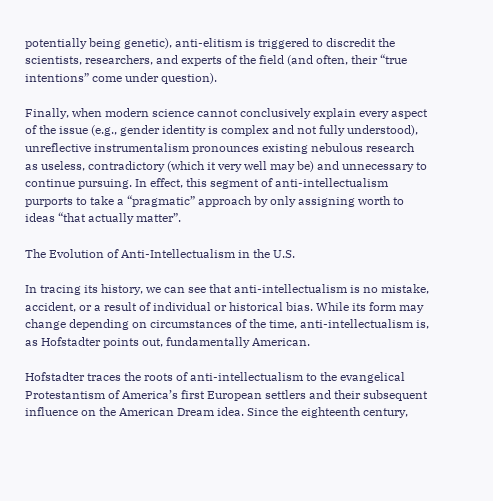potentially being genetic), anti-elitism is triggered to discredit the scientists, researchers, and experts of the field (and often, their “true intentions” come under question).

Finally, when modern science cannot conclusively explain every aspect of the issue (e.g., gender identity is complex and not fully understood), unreflective instrumentalism pronounces existing nebulous research as useless, contradictory (which it very well may be) and unnecessary to continue pursuing. In effect, this segment of anti-intellectualism purports to take a “pragmatic” approach by only assigning worth to ideas “that actually matter”.

The Evolution of Anti-Intellectualism in the U.S.

In tracing its history, we can see that anti-intellectualism is no mistake, accident, or a result of individual or historical bias. While its form may change depending on circumstances of the time, anti-intellectualism is, as Hofstadter points out, fundamentally American.

Hofstadter traces the roots of anti-intellectualism to the evangelical Protestantism of America’s first European settlers and their subsequent influence on the American Dream idea. Since the eighteenth century,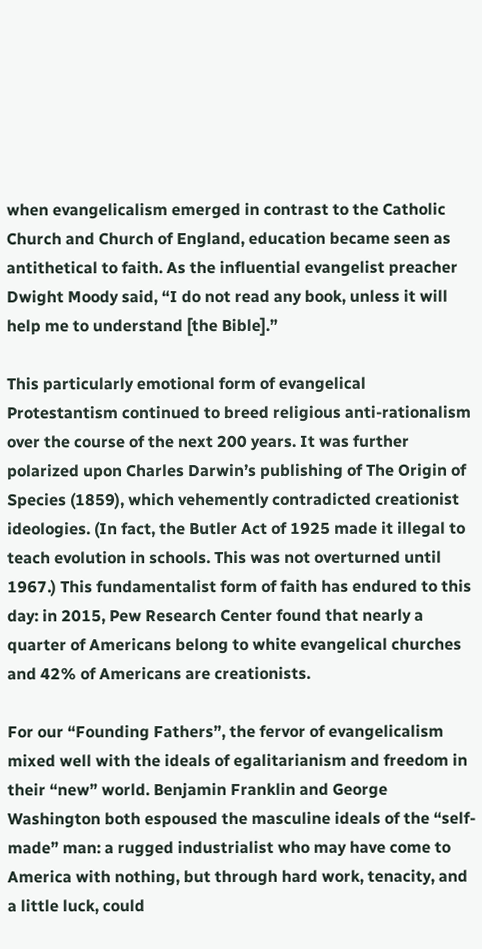when evangelicalism emerged in contrast to the Catholic Church and Church of England, education became seen as antithetical to faith. As the influential evangelist preacher Dwight Moody said, “I do not read any book, unless it will help me to understand [the Bible].”

This particularly emotional form of evangelical Protestantism continued to breed religious anti-rationalism over the course of the next 200 years. It was further polarized upon Charles Darwin’s publishing of The Origin of Species (1859), which vehemently contradicted creationist ideologies. (In fact, the Butler Act of 1925 made it illegal to teach evolution in schools. This was not overturned until 1967.) This fundamentalist form of faith has endured to this day: in 2015, Pew Research Center found that nearly a quarter of Americans belong to white evangelical churches and 42% of Americans are creationists.

For our “Founding Fathers”, the fervor of evangelicalism mixed well with the ideals of egalitarianism and freedom in their “new” world. Benjamin Franklin and George Washington both espoused the masculine ideals of the “self-made” man: a rugged industrialist who may have come to America with nothing, but through hard work, tenacity, and a little luck, could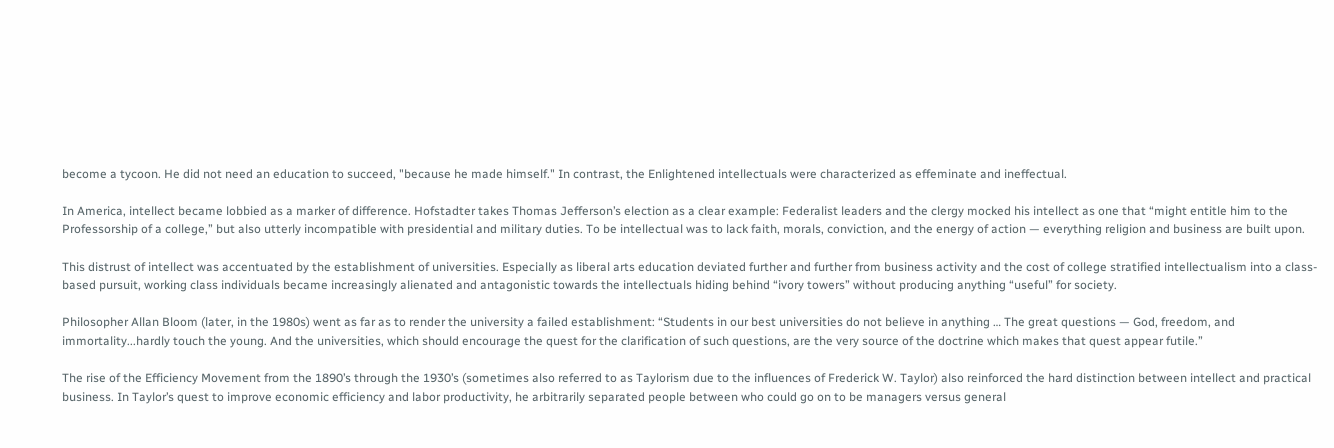become a tycoon. He did not need an education to succeed, "because he made himself." In contrast, the Enlightened intellectuals were characterized as effeminate and ineffectual.

In America, intellect became lobbied as a marker of difference. Hofstadter takes Thomas Jefferson’s election as a clear example: Federalist leaders and the clergy mocked his intellect as one that “might entitle him to the Professorship of a college,” but also utterly incompatible with presidential and military duties. To be intellectual was to lack faith, morals, conviction, and the energy of action — everything religion and business are built upon.

This distrust of intellect was accentuated by the establishment of universities. Especially as liberal arts education deviated further and further from business activity and the cost of college stratified intellectualism into a class-based pursuit, working class individuals became increasingly alienated and antagonistic towards the intellectuals hiding behind “ivory towers” without producing anything “useful” for society.

Philosopher Allan Bloom (later, in the 1980s) went as far as to render the university a failed establishment: “Students in our best universities do not believe in anything … The great questions — God, freedom, and immortality...hardly touch the young. And the universities, which should encourage the quest for the clarification of such questions, are the very source of the doctrine which makes that quest appear futile.”

The rise of the Efficiency Movement from the 1890’s through the 1930’s (sometimes also referred to as Taylorism due to the influences of Frederick W. Taylor) also reinforced the hard distinction between intellect and practical business. In Taylor’s quest to improve economic efficiency and labor productivity, he arbitrarily separated people between who could go on to be managers versus general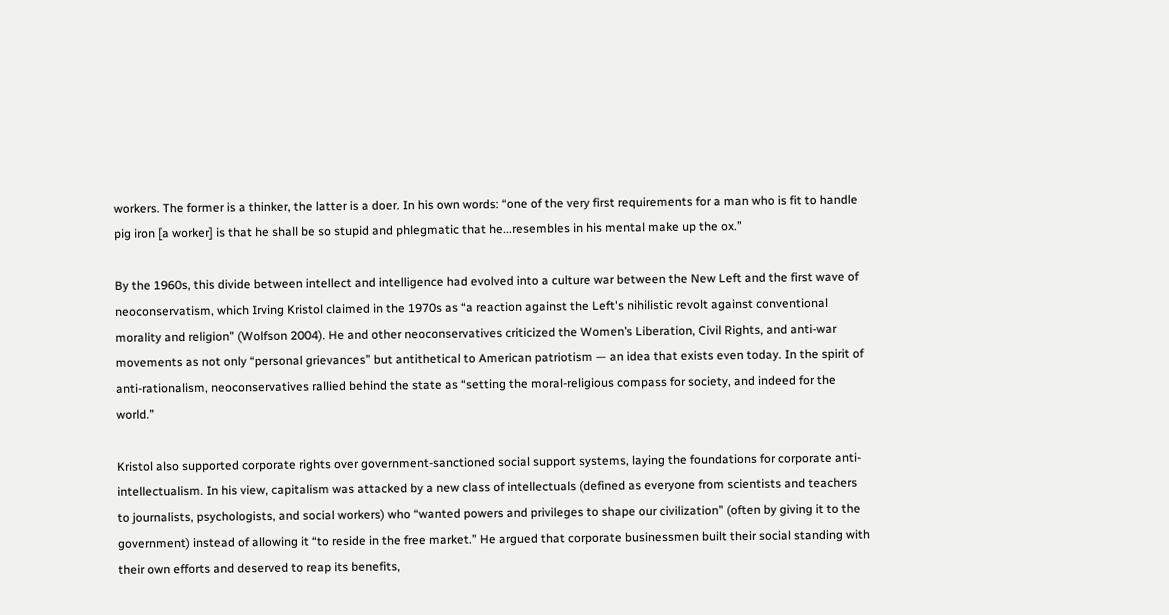workers. The former is a thinker, the latter is a doer. In his own words: “one of the very first requirements for a man who is fit to handle pig iron [a worker] is that he shall be so stupid and phlegmatic that he...resembles in his mental make up the ox.”

By the 1960s, this divide between intellect and intelligence had evolved into a culture war between the New Left and the first wave of neoconservatism, which Irving Kristol claimed in the 1970s as “a reaction against the Left's nihilistic revolt against conventional morality and religion” (Wolfson 2004). He and other neoconservatives criticized the Women’s Liberation, Civil Rights, and anti-war movements as not only “personal grievances” but antithetical to American patriotism — an idea that exists even today. In the spirit of anti-rationalism, neoconservatives rallied behind the state as “setting the moral-religious compass for society, and indeed for the world.”

Kristol also supported corporate rights over government-sanctioned social support systems, laying the foundations for corporate anti-intellectualism. In his view, capitalism was attacked by a new class of intellectuals (defined as everyone from scientists and teachers to journalists, psychologists, and social workers) who “wanted powers and privileges to shape our civilization” (often by giving it to the government) instead of allowing it “to reside in the free market.” He argued that corporate businessmen built their social standing with their own efforts and deserved to reap its benefits,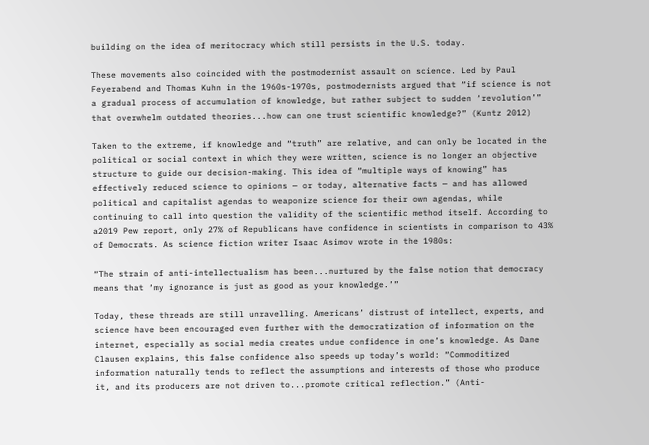building on the idea of meritocracy which still persists in the U.S. today.

These movements also coincided with the postmodernist assault on science. Led by Paul Feyerabend and Thomas Kuhn in the 1960s-1970s, postmodernists argued that “if science is not a gradual process of accumulation of knowledge, but rather subject to sudden ‘revolution’” that overwhelm outdated theories...how can one trust scientific knowledge?” (Kuntz 2012)

Taken to the extreme, if knowledge and “truth” are relative, and can only be located in the political or social context in which they were written, science is no longer an objective structure to guide our decision-making. This idea of “multiple ways of knowing” has effectively reduced science to opinions — or today, alternative facts — and has allowed political and capitalist agendas to weaponize science for their own agendas, while continuing to call into question the validity of the scientific method itself. According to a2019 Pew report, only 27% of Republicans have confidence in scientists in comparison to 43% of Democrats. As science fiction writer Isaac Asimov wrote in the 1980s:

“The strain of anti-intellectualism has been...nurtured by the false notion that democracy means that ‘my ignorance is just as good as your knowledge.’”

Today, these threads are still unravelling. Americans’ distrust of intellect, experts, and science have been encouraged even further with the democratization of information on the internet, especially as social media creates undue confidence in one’s knowledge. As Dane Clausen explains, this false confidence also speeds up today’s world: “Commoditized information naturally tends to reflect the assumptions and interests of those who produce it, and its producers are not driven to...promote critical reflection.” (Anti-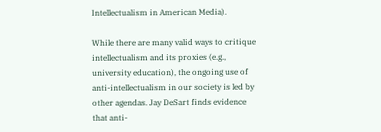Intellectualism in American Media).

While there are many valid ways to critique intellectualism and its proxies (e.g., university education), the ongoing use of anti-intellectualism in our society is led by other agendas. Jay DeSart finds evidence that anti-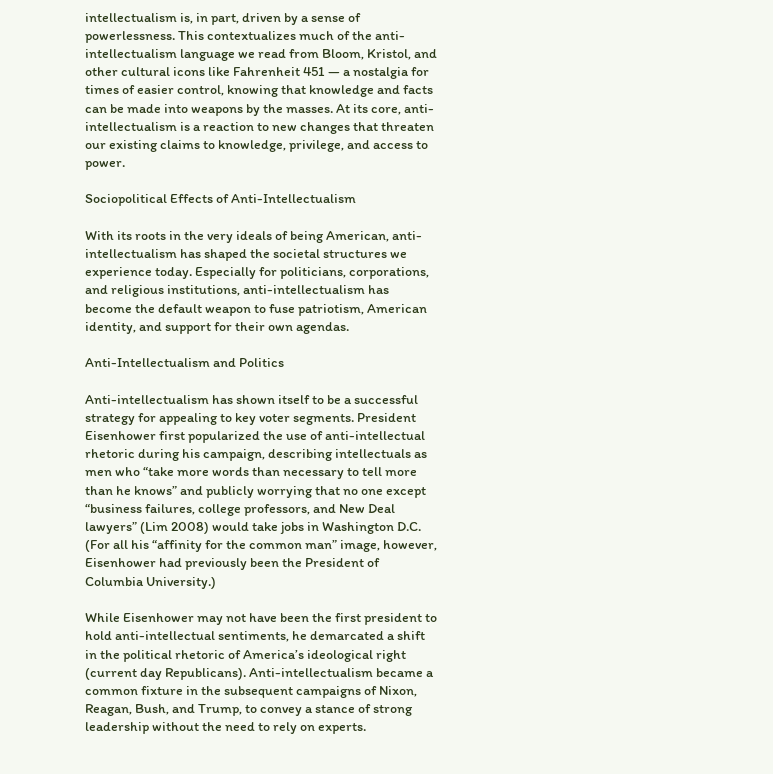intellectualism is, in part, driven by a sense of powerlessness. This contextualizes much of the anti-intellectualism language we read from Bloom, Kristol, and other cultural icons like Fahrenheit 451 — a nostalgia for times of easier control, knowing that knowledge and facts can be made into weapons by the masses. At its core, anti-intellectualism is a reaction to new changes that threaten our existing claims to knowledge, privilege, and access to power.

Sociopolitical Effects of Anti-Intellectualism

With its roots in the very ideals of being American, anti-intellectualism has shaped the societal structures we experience today. Especially for politicians, corporations, and religious institutions, anti-intellectualism has become the default weapon to fuse patriotism, American identity, and support for their own agendas.

Anti-Intellectualism and Politics

Anti-intellectualism has shown itself to be a successful strategy for appealing to key voter segments. President Eisenhower first popularized the use of anti-intellectual rhetoric during his campaign, describing intellectuals as men who “take more words than necessary to tell more than he knows” and publicly worrying that no one except “business failures, college professors, and New Deal lawyers” (Lim 2008) would take jobs in Washington D.C. (For all his “affinity for the common man” image, however, Eisenhower had previously been the President of Columbia University.)

While Eisenhower may not have been the first president to hold anti-intellectual sentiments, he demarcated a shift in the political rhetoric of America’s ideological right (current day Republicans). Anti-intellectualism became a common fixture in the subsequent campaigns of Nixon, Reagan, Bush, and Trump, to convey a stance of strong leadership without the need to rely on experts.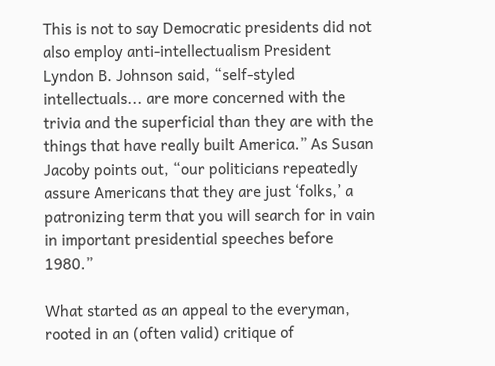This is not to say Democratic presidents did not also employ anti-intellectualism President Lyndon B. Johnson said, “self-styled intellectuals... are more concerned with the trivia and the superficial than they are with the things that have really built America.” As Susan Jacoby points out, “our politicians repeatedly assure Americans that they are just ‘folks,’ a patronizing term that you will search for in vain in important presidential speeches before 1980.”

What started as an appeal to the everyman, rooted in an (often valid) critique of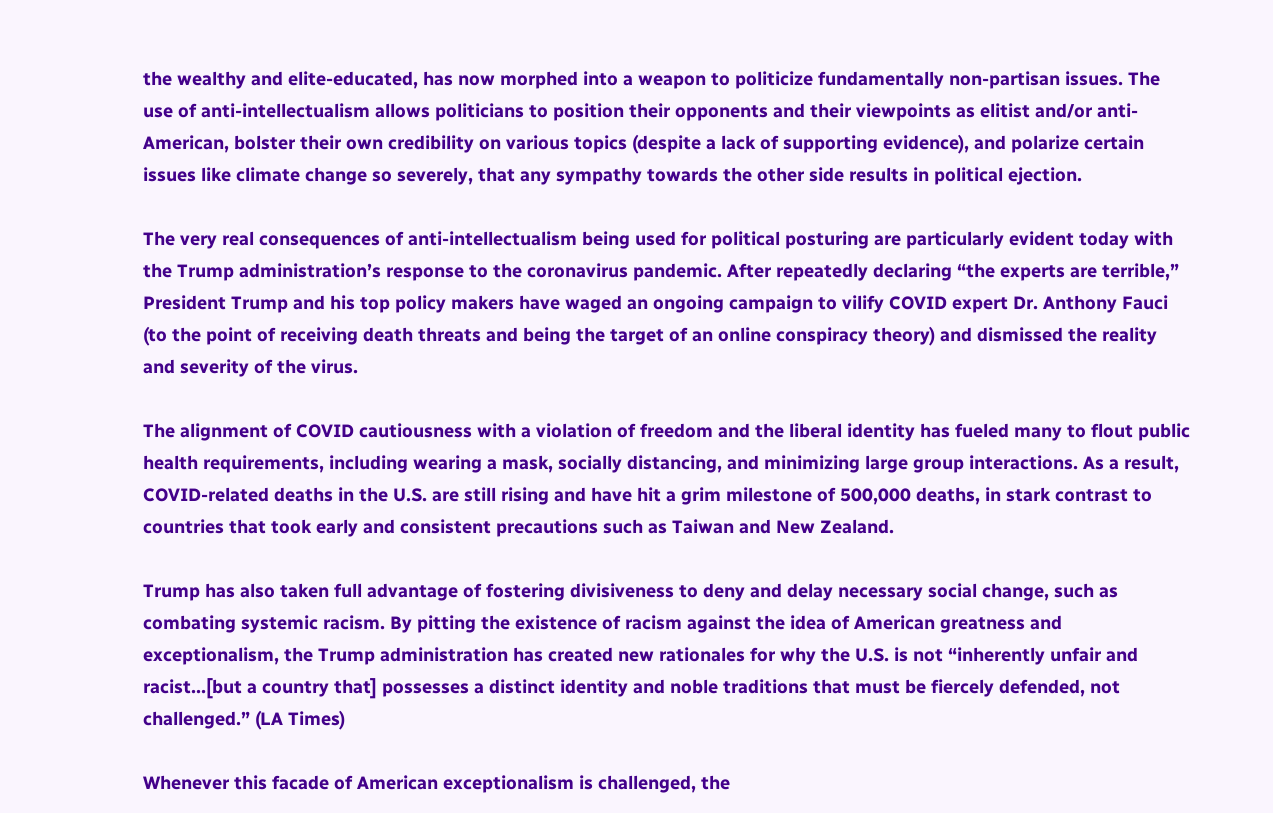the wealthy and elite-educated, has now morphed into a weapon to politicize fundamentally non-partisan issues. The use of anti-intellectualism allows politicians to position their opponents and their viewpoints as elitist and/or anti-American, bolster their own credibility on various topics (despite a lack of supporting evidence), and polarize certain issues like climate change so severely, that any sympathy towards the other side results in political ejection.

The very real consequences of anti-intellectualism being used for political posturing are particularly evident today with the Trump administration’s response to the coronavirus pandemic. After repeatedly declaring “the experts are terrible,” President Trump and his top policy makers have waged an ongoing campaign to vilify COVID expert Dr. Anthony Fauci (to the point of receiving death threats and being the target of an online conspiracy theory) and dismissed the reality and severity of the virus.

The alignment of COVID cautiousness with a violation of freedom and the liberal identity has fueled many to flout public health requirements, including wearing a mask, socially distancing, and minimizing large group interactions. As a result, COVID-related deaths in the U.S. are still rising and have hit a grim milestone of 500,000 deaths, in stark contrast to countries that took early and consistent precautions such as Taiwan and New Zealand.

Trump has also taken full advantage of fostering divisiveness to deny and delay necessary social change, such as combating systemic racism. By pitting the existence of racism against the idea of American greatness and exceptionalism, the Trump administration has created new rationales for why the U.S. is not “inherently unfair and racist…[but a country that] possesses a distinct identity and noble traditions that must be fiercely defended, not challenged.” (LA Times)

Whenever this facade of American exceptionalism is challenged, the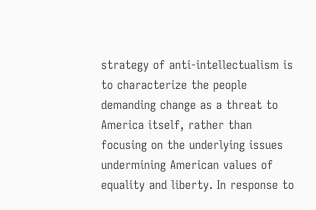strategy of anti-intellectualism is to characterize the people demanding change as a threat to America itself, rather than focusing on the underlying issues undermining American values of equality and liberty. In response to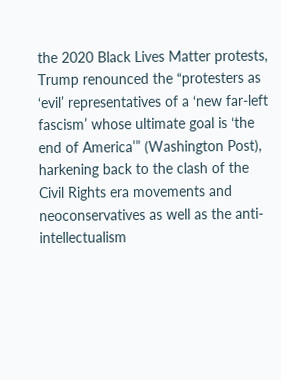the 2020 Black Lives Matter protests, Trump renounced the “protesters as ‘evil’ representatives of a ‘new far-left fascism’ whose ultimate goal is ‘the end of America’” (Washington Post), harkening back to the clash of the Civil Rights era movements and neoconservatives as well as the anti-intellectualism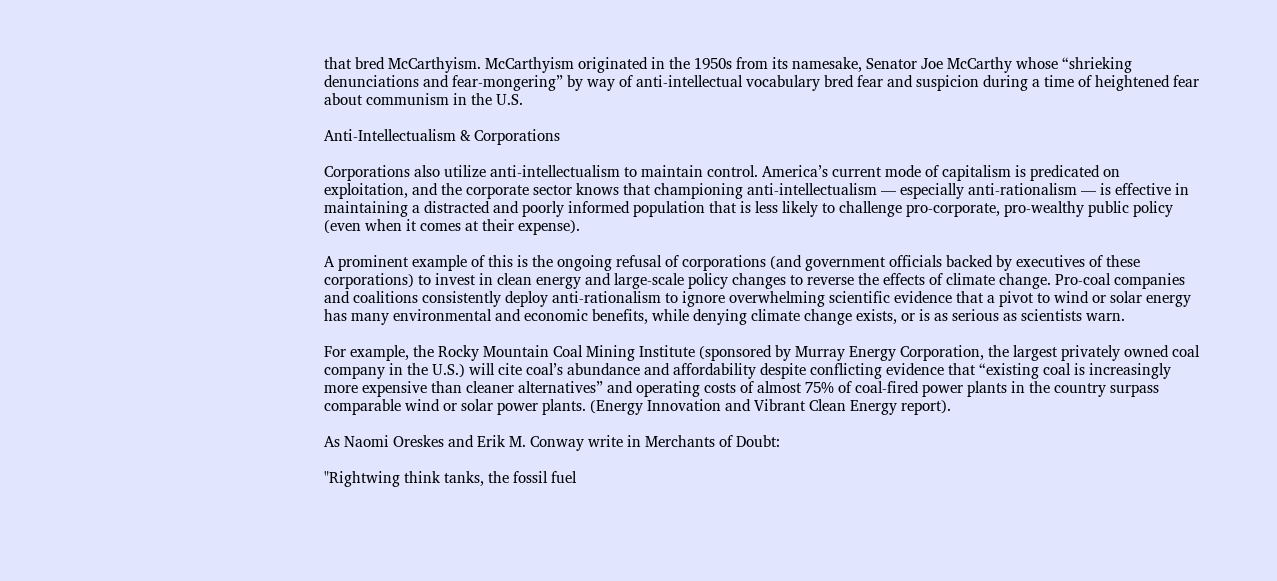that bred McCarthyism. McCarthyism originated in the 1950s from its namesake, Senator Joe McCarthy whose “shrieking denunciations and fear-mongering” by way of anti-intellectual vocabulary bred fear and suspicion during a time of heightened fear about communism in the U.S.

Anti-Intellectualism & Corporations

Corporations also utilize anti-intellectualism to maintain control. America’s current mode of capitalism is predicated on exploitation, and the corporate sector knows that championing anti-intellectualism — especially anti-rationalism — is effective in maintaining a distracted and poorly informed population that is less likely to challenge pro-corporate, pro-wealthy public policy (even when it comes at their expense).

A prominent example of this is the ongoing refusal of corporations (and government officials backed by executives of these corporations) to invest in clean energy and large-scale policy changes to reverse the effects of climate change. Pro-coal companies and coalitions consistently deploy anti-rationalism to ignore overwhelming scientific evidence that a pivot to wind or solar energy has many environmental and economic benefits, while denying climate change exists, or is as serious as scientists warn.

For example, the Rocky Mountain Coal Mining Institute (sponsored by Murray Energy Corporation, the largest privately owned coal company in the U.S.) will cite coal’s abundance and affordability despite conflicting evidence that “existing coal is increasingly more expensive than cleaner alternatives” and operating costs of almost 75% of coal-fired power plants in the country surpass comparable wind or solar power plants. (Energy Innovation and Vibrant Clean Energy report).

As Naomi Oreskes and Erik M. Conway write in Merchants of Doubt:

"Rightwing think tanks, the fossil fuel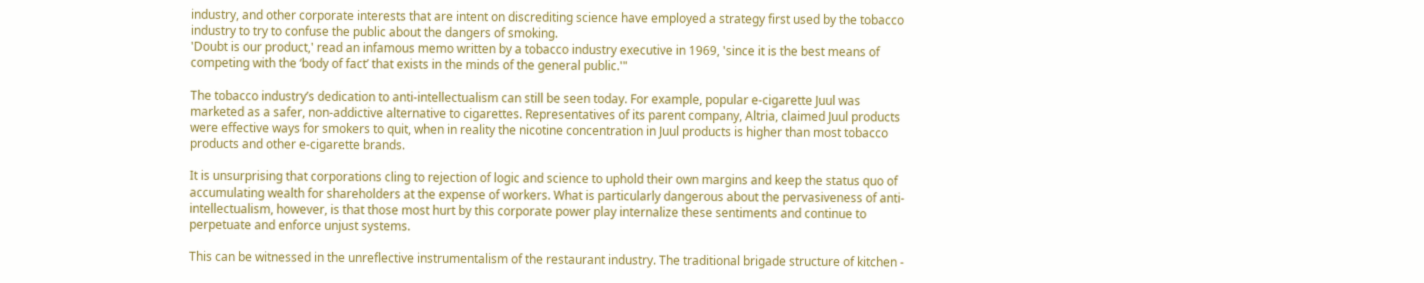industry, and other corporate interests that are intent on discrediting science have employed a strategy first used by the tobacco industry to try to confuse the public about the dangers of smoking.
'Doubt is our product,' read an infamous memo written by a tobacco industry executive in 1969, 'since it is the best means of competing with the ‘body of fact’ that exists in the minds of the general public.'"

The tobacco industry’s dedication to anti-intellectualism can still be seen today. For example, popular e-cigarette Juul was marketed as a safer, non-addictive alternative to cigarettes. Representatives of its parent company, Altria, claimed Juul products were effective ways for smokers to quit, when in reality the nicotine concentration in Juul products is higher than most tobacco products and other e-cigarette brands.

It is unsurprising that corporations cling to rejection of logic and science to uphold their own margins and keep the status quo of accumulating wealth for shareholders at the expense of workers. What is particularly dangerous about the pervasiveness of anti-intellectualism, however, is that those most hurt by this corporate power play internalize these sentiments and continue to perpetuate and enforce unjust systems.

This can be witnessed in the unreflective instrumentalism of the restaurant industry. The traditional brigade structure of kitchen -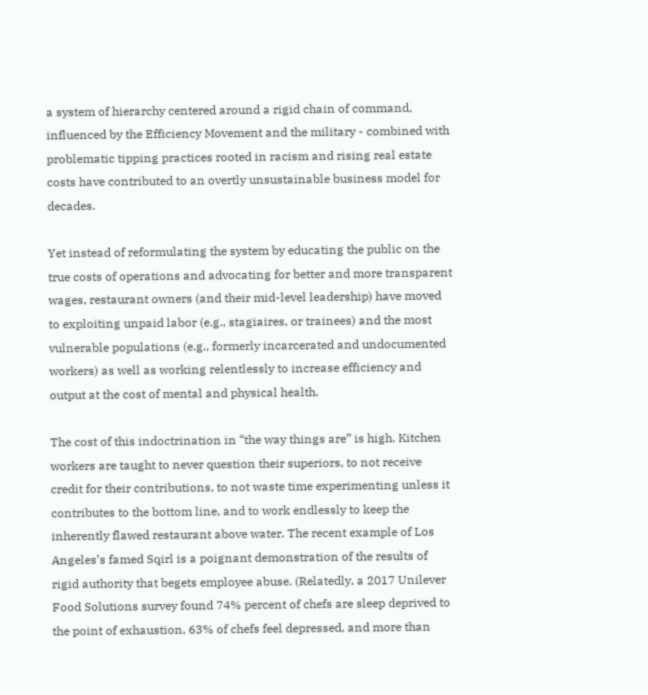a system of hierarchy centered around a rigid chain of command, influenced by the Efficiency Movement and the military - combined with problematic tipping practices rooted in racism and rising real estate costs have contributed to an overtly unsustainable business model for decades.

Yet instead of reformulating the system by educating the public on the true costs of operations and advocating for better and more transparent wages, restaurant owners (and their mid-level leadership) have moved to exploiting unpaid labor (e.g., stagiaires, or trainees) and the most vulnerable populations (e.g., formerly incarcerated and undocumented workers) as well as working relentlessly to increase efficiency and output at the cost of mental and physical health.

The cost of this indoctrination in “the way things are” is high. Kitchen workers are taught to never question their superiors, to not receive credit for their contributions, to not waste time experimenting unless it contributes to the bottom line, and to work endlessly to keep the inherently flawed restaurant above water. The recent example of Los Angeles’s famed Sqirl is a poignant demonstration of the results of rigid authority that begets employee abuse. (Relatedly, a 2017 Unilever Food Solutions survey found 74% percent of chefs are sleep deprived to the point of exhaustion, 63% of chefs feel depressed, and more than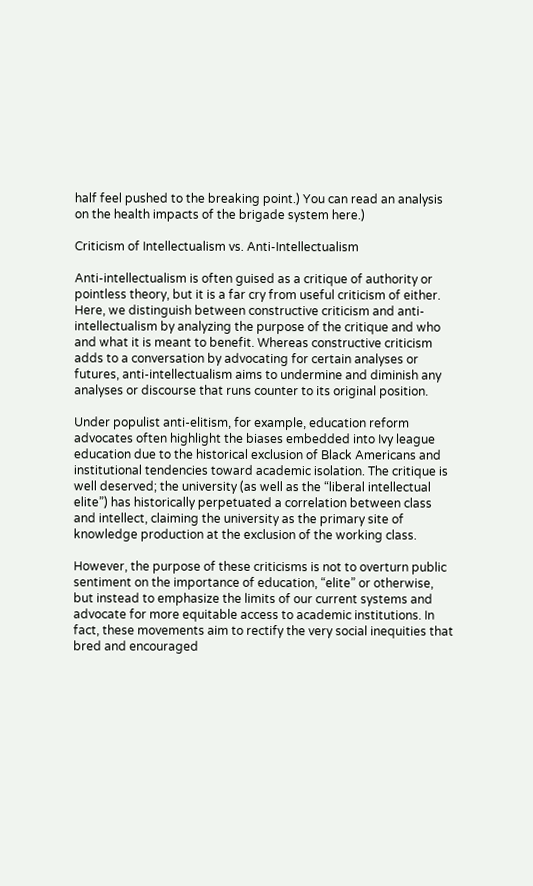half feel pushed to the breaking point.) You can read an analysis on the health impacts of the brigade system here.)

Criticism of Intellectualism vs. Anti-Intellectualism

Anti-intellectualism is often guised as a critique of authority or pointless theory, but it is a far cry from useful criticism of either. Here, we distinguish between constructive criticism and anti-intellectualism by analyzing the purpose of the critique and who and what it is meant to benefit. Whereas constructive criticism adds to a conversation by advocating for certain analyses or futures, anti-intellectualism aims to undermine and diminish any analyses or discourse that runs counter to its original position.

Under populist anti-elitism, for example, education reform advocates often highlight the biases embedded into Ivy league education due to the historical exclusion of Black Americans and institutional tendencies toward academic isolation. The critique is well deserved; the university (as well as the “liberal intellectual elite”) has historically perpetuated a correlation between class and intellect, claiming the university as the primary site of knowledge production at the exclusion of the working class.

However, the purpose of these criticisms is not to overturn public sentiment on the importance of education, “elite” or otherwise, but instead to emphasize the limits of our current systems and advocate for more equitable access to academic institutions. In fact, these movements aim to rectify the very social inequities that bred and encouraged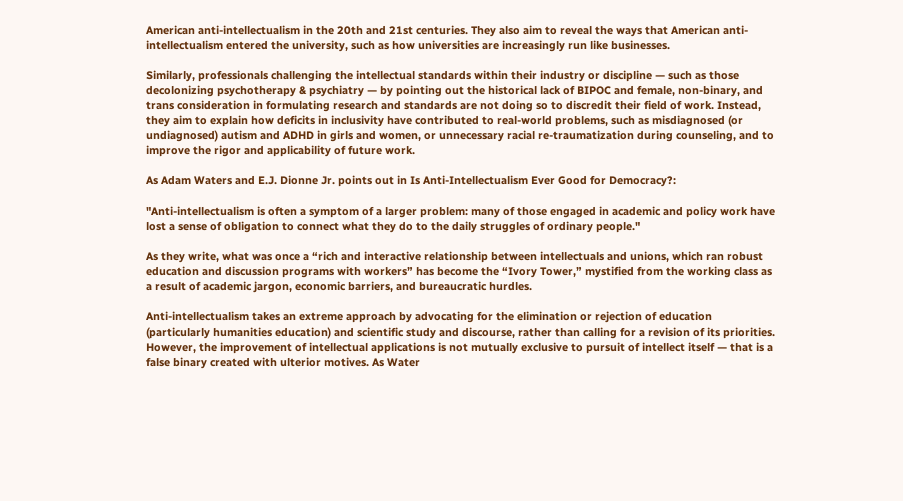American anti-intellectualism in the 20th and 21st centuries. They also aim to reveal the ways that American anti-intellectualism entered the university, such as how universities are increasingly run like businesses.

Similarly, professionals challenging the intellectual standards within their industry or discipline — such as those decolonizing psychotherapy & psychiatry — by pointing out the historical lack of BIPOC and female, non-binary, and trans consideration in formulating research and standards are not doing so to discredit their field of work. Instead, they aim to explain how deficits in inclusivity have contributed to real-world problems, such as misdiagnosed (or undiagnosed) autism and ADHD in girls and women, or unnecessary racial re-traumatization during counseling, and to improve the rigor and applicability of future work.

As Adam Waters and E.J. Dionne Jr. points out in Is Anti-Intellectualism Ever Good for Democracy?:

"Anti-intellectualism is often a symptom of a larger problem: many of those engaged in academic and policy work have lost a sense of obligation to connect what they do to the daily struggles of ordinary people."

As they write, what was once a “rich and interactive relationship between intellectuals and unions, which ran robust education and discussion programs with workers” has become the “Ivory Tower,” mystified from the working class as a result of academic jargon, economic barriers, and bureaucratic hurdles.

Anti-intellectualism takes an extreme approach by advocating for the elimination or rejection of education (particularly humanities education) and scientific study and discourse, rather than calling for a revision of its priorities. However, the improvement of intellectual applications is not mutually exclusive to pursuit of intellect itself — that is a false binary created with ulterior motives. As Water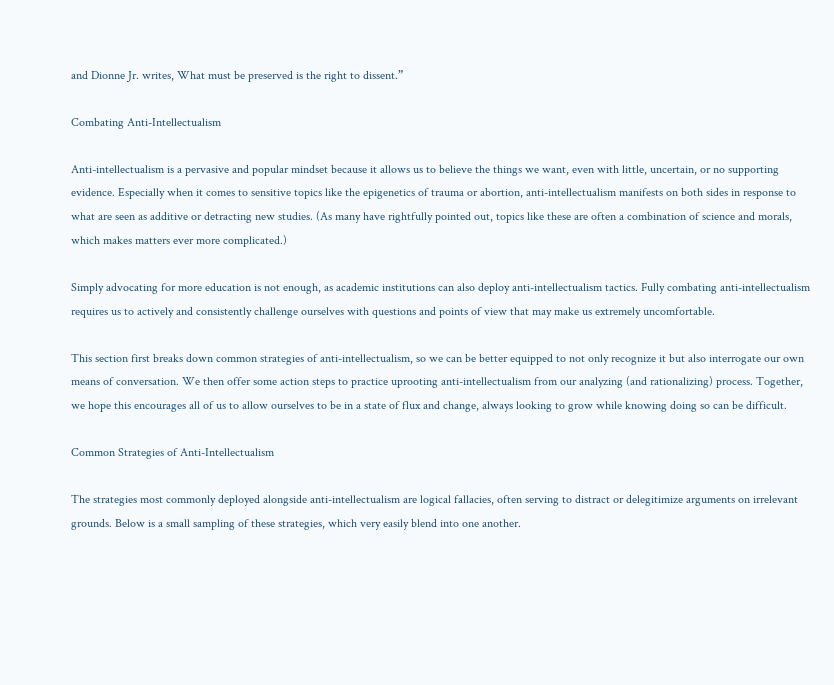and Dionne Jr. writes, What must be preserved is the right to dissent.”

Combating Anti-Intellectualism

Anti-intellectualism is a pervasive and popular mindset because it allows us to believe the things we want, even with little, uncertain, or no supporting evidence. Especially when it comes to sensitive topics like the epigenetics of trauma or abortion, anti-intellectualism manifests on both sides in response to what are seen as additive or detracting new studies. (As many have rightfully pointed out, topics like these are often a combination of science and morals, which makes matters ever more complicated.)

Simply advocating for more education is not enough, as academic institutions can also deploy anti-intellectualism tactics. Fully combating anti-intellectualism requires us to actively and consistently challenge ourselves with questions and points of view that may make us extremely uncomfortable.

This section first breaks down common strategies of anti-intellectualism, so we can be better equipped to not only recognize it but also interrogate our own means of conversation. We then offer some action steps to practice uprooting anti-intellectualism from our analyzing (and rationalizing) process. Together, we hope this encourages all of us to allow ourselves to be in a state of flux and change, always looking to grow while knowing doing so can be difficult.

Common Strategies of Anti-Intellectualism

The strategies most commonly deployed alongside anti-intellectualism are logical fallacies, often serving to distract or delegitimize arguments on irrelevant grounds. Below is a small sampling of these strategies, which very easily blend into one another.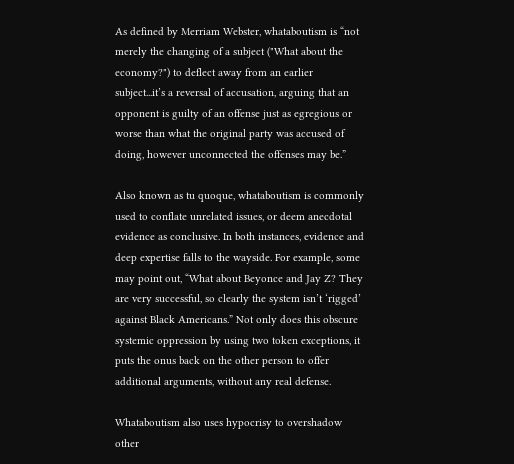As defined by Merriam Webster, whataboutism is “not merely the changing of a subject ("What about the economy?") to deflect away from an earlier subject...it’s a reversal of accusation, arguing that an opponent is guilty of an offense just as egregious or worse than what the original party was accused of doing, however unconnected the offenses may be.”

Also known as tu quoque, whataboutism is commonly used to conflate unrelated issues, or deem anecdotal evidence as conclusive. In both instances, evidence and deep expertise falls to the wayside. For example, some may point out, “What about Beyonce and Jay Z? They are very successful, so clearly the system isn’t ‘rigged’ against Black Americans.” Not only does this obscure systemic oppression by using two token exceptions, it puts the onus back on the other person to offer additional arguments, without any real defense.

Whataboutism also uses hypocrisy to overshadow other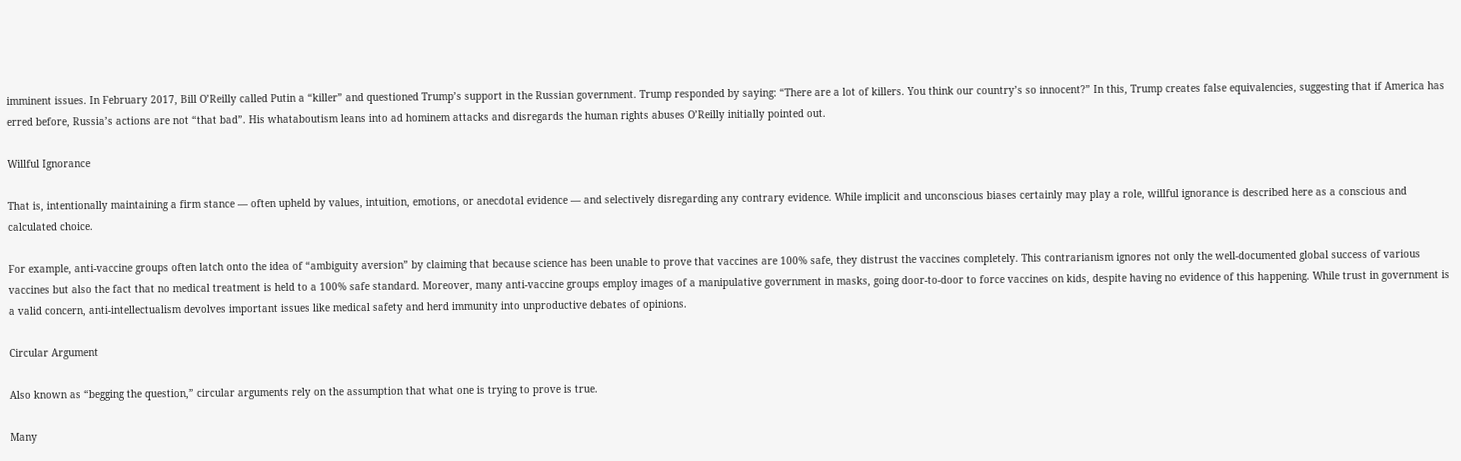imminent issues. In February 2017, Bill O’Reilly called Putin a “killer” and questioned Trump’s support in the Russian government. Trump responded by saying: “There are a lot of killers. You think our country’s so innocent?” In this, Trump creates false equivalencies, suggesting that if America has erred before, Russia’s actions are not “that bad”. His whataboutism leans into ad hominem attacks and disregards the human rights abuses O’Reilly initially pointed out.

Willful Ignorance

That is, intentionally maintaining a firm stance — often upheld by values, intuition, emotions, or anecdotal evidence — and selectively disregarding any contrary evidence. While implicit and unconscious biases certainly may play a role, willful ignorance is described here as a conscious and calculated choice.

For example, anti-vaccine groups often latch onto the idea of “ambiguity aversion” by claiming that because science has been unable to prove that vaccines are 100% safe, they distrust the vaccines completely. This contrarianism ignores not only the well-documented global success of various vaccines but also the fact that no medical treatment is held to a 100% safe standard. Moreover, many anti-vaccine groups employ images of a manipulative government in masks, going door-to-door to force vaccines on kids, despite having no evidence of this happening. While trust in government is a valid concern, anti-intellectualism devolves important issues like medical safety and herd immunity into unproductive debates of opinions.

Circular Argument

Also known as “begging the question,” circular arguments rely on the assumption that what one is trying to prove is true.

Many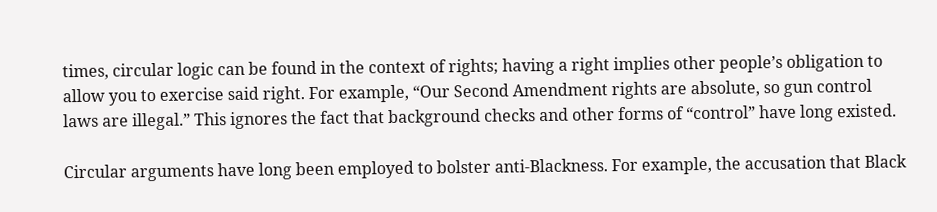times, circular logic can be found in the context of rights; having a right implies other people’s obligation to allow you to exercise said right. For example, “Our Second Amendment rights are absolute, so gun control laws are illegal.” This ignores the fact that background checks and other forms of “control” have long existed.

Circular arguments have long been employed to bolster anti-Blackness. For example, the accusation that Black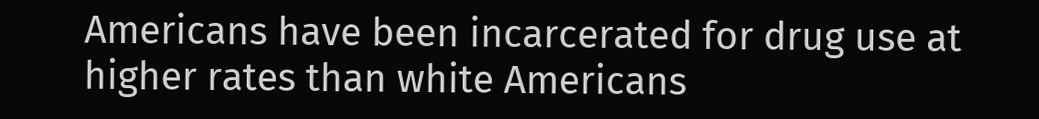Americans have been incarcerated for drug use at higher rates than white Americans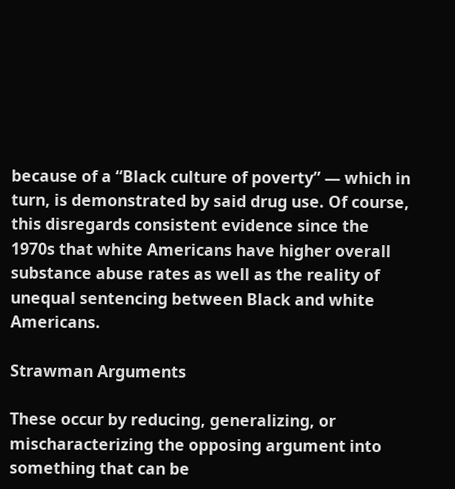because of a “Black culture of poverty” — which in turn, is demonstrated by said drug use. Of course, this disregards consistent evidence since the 1970s that white Americans have higher overall substance abuse rates as well as the reality of unequal sentencing between Black and white Americans.

Strawman Arguments

These occur by reducing, generalizing, or mischaracterizing the opposing argument into something that can be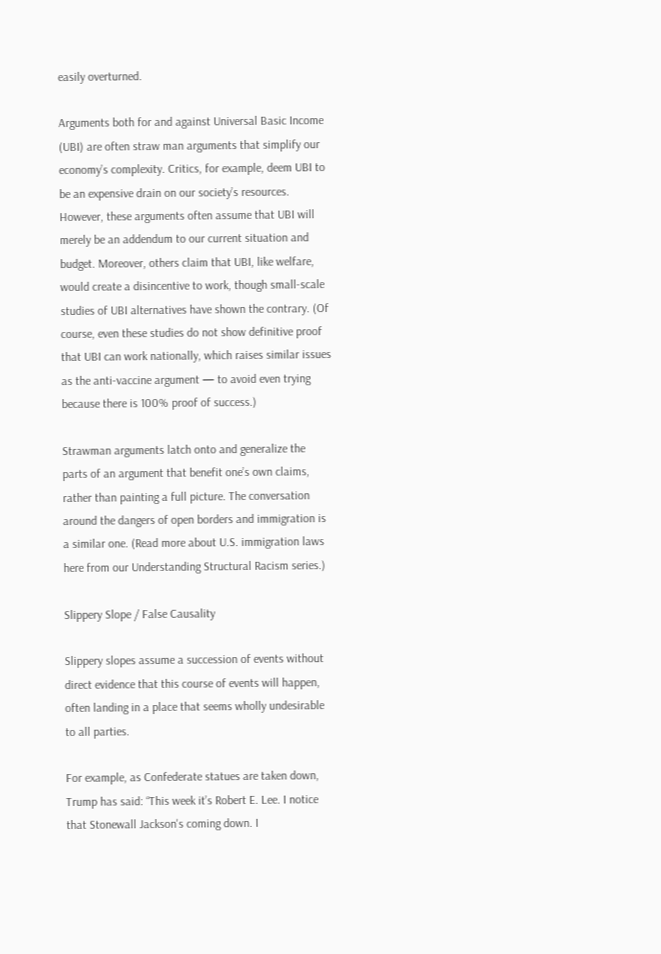easily overturned.

Arguments both for and against Universal Basic Income (UBI) are often straw man arguments that simplify our economy’s complexity. Critics, for example, deem UBI to be an expensive drain on our society’s resources. However, these arguments often assume that UBI will merely be an addendum to our current situation and budget. Moreover, others claim that UBI, like welfare, would create a disincentive to work, though small-scale studies of UBI alternatives have shown the contrary. (Of course, even these studies do not show definitive proof that UBI can work nationally, which raises similar issues as the anti-vaccine argument — to avoid even trying because there is 100% proof of success.)

Strawman arguments latch onto and generalize the parts of an argument that benefit one’s own claims, rather than painting a full picture. The conversation around the dangers of open borders and immigration is a similar one. (Read more about U.S. immigration laws here from our Understanding Structural Racism series.)

Slippery Slope / False Causality

Slippery slopes assume a succession of events without direct evidence that this course of events will happen, often landing in a place that seems wholly undesirable to all parties.

For example, as Confederate statues are taken down, Trump has said: “This week it’s Robert E. Lee. I notice that Stonewall Jackson's coming down. I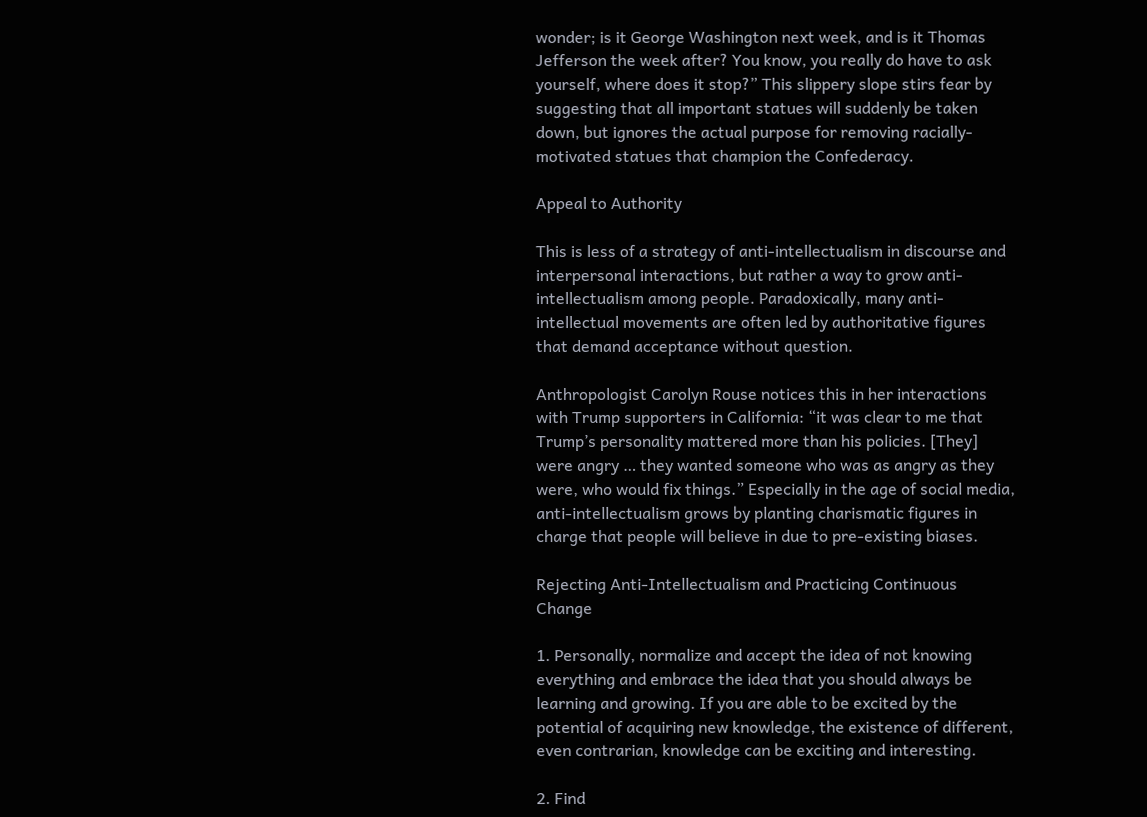wonder; is it George Washington next week, and is it Thomas Jefferson the week after? You know, you really do have to ask yourself, where does it stop?” This slippery slope stirs fear by suggesting that all important statues will suddenly be taken down, but ignores the actual purpose for removing racially-motivated statues that champion the Confederacy.

Appeal to Authority

This is less of a strategy of anti-intellectualism in discourse and interpersonal interactions, but rather a way to grow anti-intellectualism among people. Paradoxically, many anti-intellectual movements are often led by authoritative figures that demand acceptance without question.

Anthropologist Carolyn Rouse notices this in her interactions with Trump supporters in California: “it was clear to me that Trump’s personality mattered more than his policies. [They] were angry … they wanted someone who was as angry as they were, who would fix things.” Especially in the age of social media, anti-intellectualism grows by planting charismatic figures in charge that people will believe in due to pre-existing biases.

Rejecting Anti-Intellectualism and Practicing Continuous Change

1. Personally, normalize and accept the idea of not knowing everything and embrace the idea that you should always be learning and growing. If you are able to be excited by the potential of acquiring new knowledge, the existence of different, even contrarian, knowledge can be exciting and interesting.

2. Find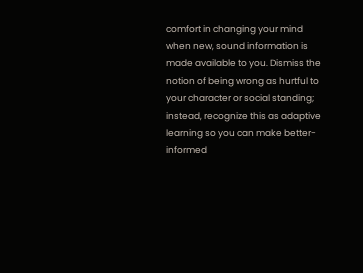comfort in changing your mind when new, sound information is made available to you. Dismiss the notion of being wrong as hurtful to your character or social standing; instead, recognize this as adaptive learning so you can make better-informed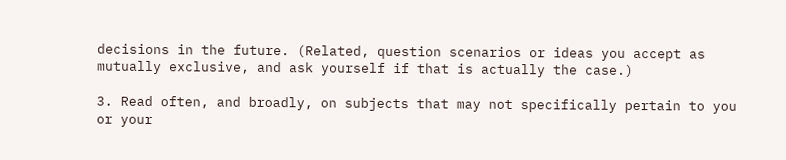decisions in the future. (Related, question scenarios or ideas you accept as mutually exclusive, and ask yourself if that is actually the case.)

3. Read often, and broadly, on subjects that may not specifically pertain to you or your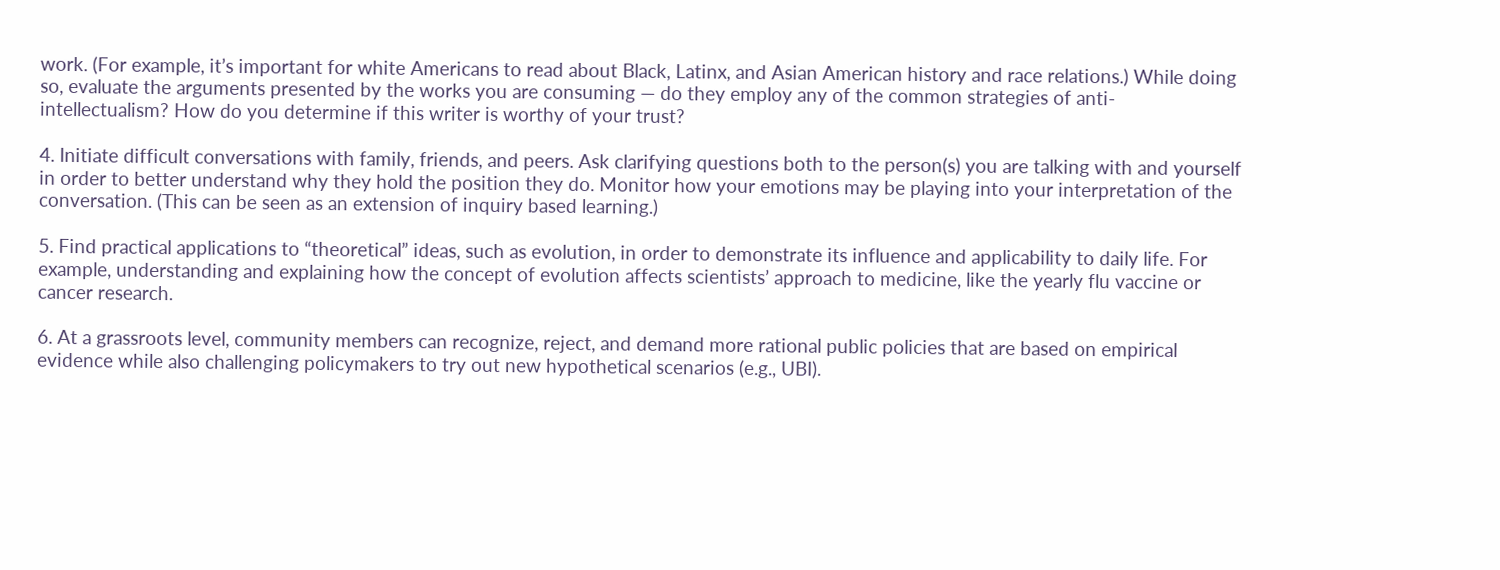work. (For example, it’s important for white Americans to read about Black, Latinx, and Asian American history and race relations.) While doing so, evaluate the arguments presented by the works you are consuming — do they employ any of the common strategies of anti-intellectualism? How do you determine if this writer is worthy of your trust?

4. Initiate difficult conversations with family, friends, and peers. Ask clarifying questions both to the person(s) you are talking with and yourself in order to better understand why they hold the position they do. Monitor how your emotions may be playing into your interpretation of the conversation. (This can be seen as an extension of inquiry based learning.)

5. Find practical applications to “theoretical” ideas, such as evolution, in order to demonstrate its influence and applicability to daily life. For example, understanding and explaining how the concept of evolution affects scientists’ approach to medicine, like the yearly flu vaccine or cancer research.

6. At a grassroots level, community members can recognize, reject, and demand more rational public policies that are based on empirical evidence while also challenging policymakers to try out new hypothetical scenarios (e.g., UBI).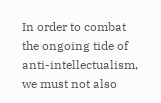In order to combat the ongoing tide of anti-intellectualism, we must not also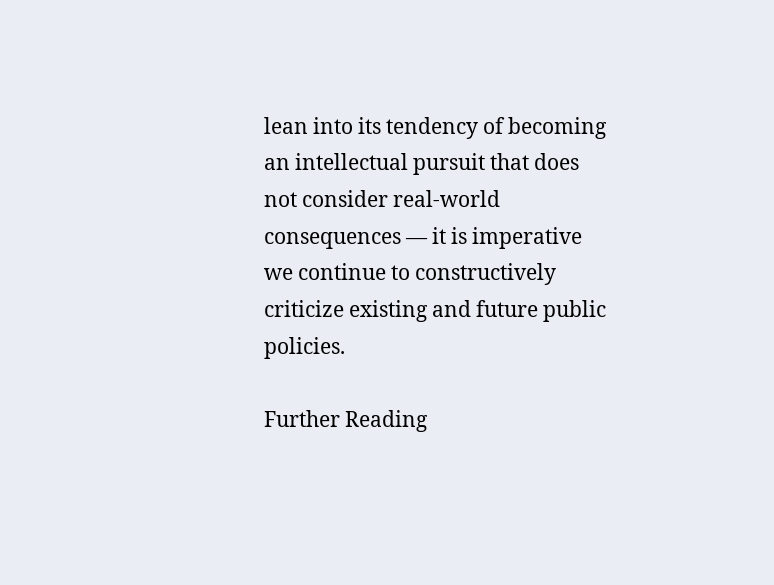lean into its tendency of becoming an intellectual pursuit that does not consider real-world consequences — it is imperative we continue to constructively criticize existing and future public policies.

Further Reading